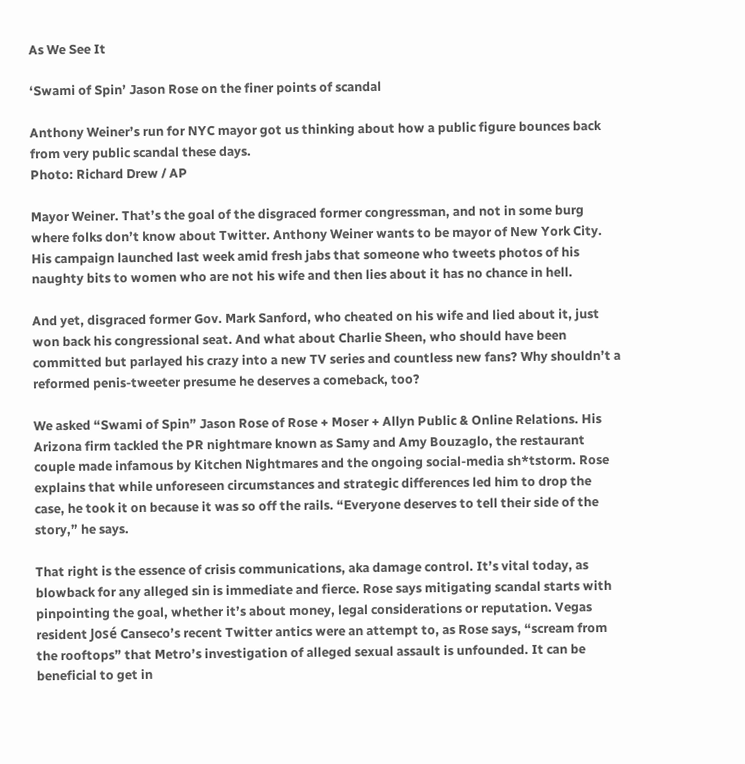As We See It

‘Swami of Spin’ Jason Rose on the finer points of scandal

Anthony Weiner’s run for NYC mayor got us thinking about how a public figure bounces back from very public scandal these days.
Photo: Richard Drew / AP

Mayor Weiner. That’s the goal of the disgraced former congressman, and not in some burg where folks don’t know about Twitter. Anthony Weiner wants to be mayor of New York City. His campaign launched last week amid fresh jabs that someone who tweets photos of his naughty bits to women who are not his wife and then lies about it has no chance in hell.

And yet, disgraced former Gov. Mark Sanford, who cheated on his wife and lied about it, just won back his congressional seat. And what about Charlie Sheen, who should have been committed but parlayed his crazy into a new TV series and countless new fans? Why shouldn’t a reformed penis-tweeter presume he deserves a comeback, too?

We asked “Swami of Spin” Jason Rose of Rose + Moser + Allyn Public & Online Relations. His Arizona firm tackled the PR nightmare known as Samy and Amy Bouzaglo, the restaurant couple made infamous by Kitchen Nightmares and the ongoing social-media sh*tstorm. Rose explains that while unforeseen circumstances and strategic differences led him to drop the case, he took it on because it was so off the rails. “Everyone deserves to tell their side of the story,” he says.

That right is the essence of crisis communications, aka damage control. It’s vital today, as blowback for any alleged sin is immediate and fierce. Rose says mitigating scandal starts with pinpointing the goal, whether it’s about money, legal considerations or reputation. Vegas resident José Canseco’s recent Twitter antics were an attempt to, as Rose says, “scream from the rooftops” that Metro’s investigation of alleged sexual assault is unfounded. It can be beneficial to get in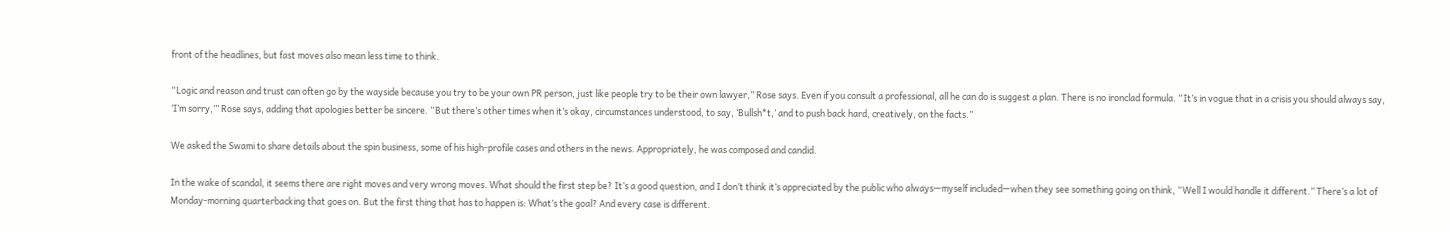front of the headlines, but fast moves also mean less time to think.

“Logic and reason and trust can often go by the wayside because you try to be your own PR person, just like people try to be their own lawyer,” Rose says. Even if you consult a professional, all he can do is suggest a plan. There is no ironclad formula. “It’s in vogue that in a crisis you should always say, ‘I’m sorry,’” Rose says, adding that apologies better be sincere. “But there’s other times when it’s okay, circumstances understood, to say, ‘Bullsh*t,’ and to push back hard, creatively, on the facts.”

We asked the Swami to share details about the spin business, some of his high-profile cases and others in the news. Appropriately, he was composed and candid.

In the wake of scandal, it seems there are right moves and very wrong moves. What should the first step be? It’s a good question, and I don’t think it’s appreciated by the public who always—myself included—when they see something going on think, “Well I would handle it different.” There’s a lot of Monday-morning quarterbacking that goes on. But the first thing that has to happen is: What’s the goal? And every case is different.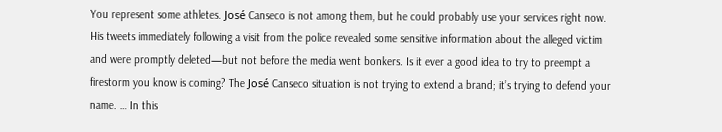You represent some athletes. José Canseco is not among them, but he could probably use your services right now. His tweets immediately following a visit from the police revealed some sensitive information about the alleged victim and were promptly deleted—but not before the media went bonkers. Is it ever a good idea to try to preempt a firestorm you know is coming? The José Canseco situation is not trying to extend a brand; it’s trying to defend your name. … In this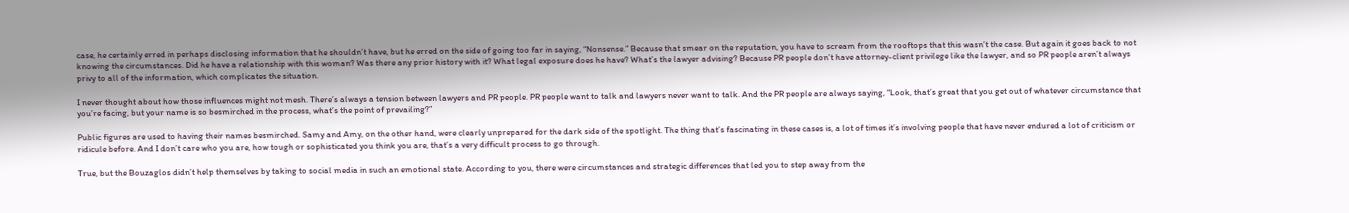case, he certainly erred in perhaps disclosing information that he shouldn’t have, but he erred on the side of going too far in saying, “Nonsense.” Because that smear on the reputation, you have to scream from the rooftops that this wasn’t the case. But again it goes back to not knowing the circumstances. Did he have a relationship with this woman? Was there any prior history with it? What legal exposure does he have? What’s the lawyer advising? Because PR people don’t have attorney-client privilege like the lawyer, and so PR people aren’t always privy to all of the information, which complicates the situation.

I never thought about how those influences might not mesh. There’s always a tension between lawyers and PR people. PR people want to talk and lawyers never want to talk. And the PR people are always saying, “Look, that’s great that you get out of whatever circumstance that you’re facing, but your name is so besmirched in the process, what’s the point of prevailing?”

Public figures are used to having their names besmirched. Samy and Amy, on the other hand, were clearly unprepared for the dark side of the spotlight. The thing that’s fascinating in these cases is, a lot of times it’s involving people that have never endured a lot of criticism or ridicule before. And I don’t care who you are, how tough or sophisticated you think you are, that’s a very difficult process to go through.

True, but the Bouzaglos didn’t help themselves by taking to social media in such an emotional state. According to you, there were circumstances and strategic differences that led you to step away from the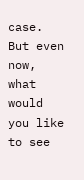case. But even now, what would you like to see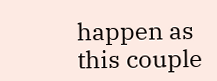happen as this couple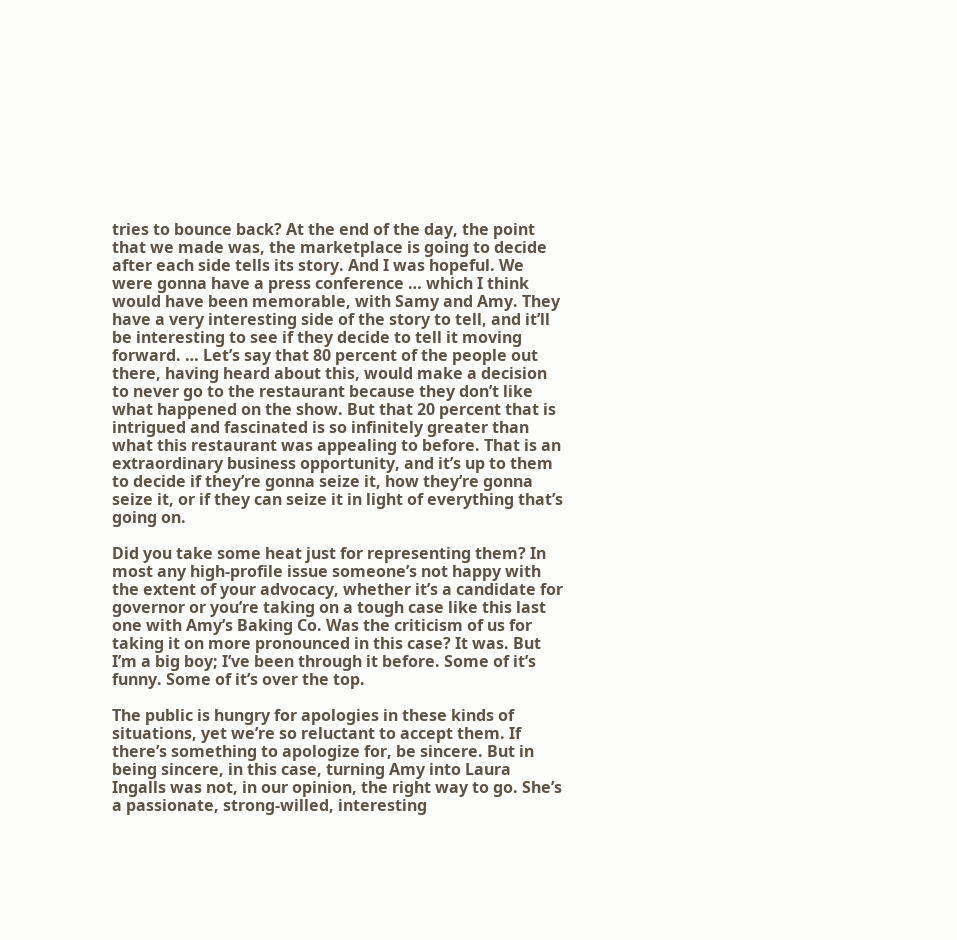tries to bounce back? At the end of the day, the point that we made was, the marketplace is going to decide after each side tells its story. And I was hopeful. We were gonna have a press conference … which I think would have been memorable, with Samy and Amy. They have a very interesting side of the story to tell, and it’ll be interesting to see if they decide to tell it moving forward. … Let’s say that 80 percent of the people out there, having heard about this, would make a decision to never go to the restaurant because they don’t like what happened on the show. But that 20 percent that is intrigued and fascinated is so infinitely greater than what this restaurant was appealing to before. That is an extraordinary business opportunity, and it’s up to them to decide if they’re gonna seize it, how they’re gonna seize it, or if they can seize it in light of everything that’s going on.

Did you take some heat just for representing them? In most any high-profile issue someone’s not happy with the extent of your advocacy, whether it’s a candidate for governor or you’re taking on a tough case like this last one with Amy’s Baking Co. Was the criticism of us for taking it on more pronounced in this case? It was. But I’m a big boy; I’ve been through it before. Some of it’s funny. Some of it’s over the top.

The public is hungry for apologies in these kinds of situations, yet we’re so reluctant to accept them. If there’s something to apologize for, be sincere. But in being sincere, in this case, turning Amy into Laura Ingalls was not, in our opinion, the right way to go. She’s a passionate, strong-willed, interesting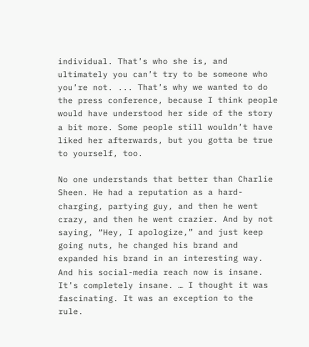individual. That’s who she is, and ultimately you can’t try to be someone who you’re not. ... That’s why we wanted to do the press conference, because I think people would have understood her side of the story a bit more. Some people still wouldn’t have liked her afterwards, but you gotta be true to yourself, too.

No one understands that better than Charlie Sheen. He had a reputation as a hard-charging, partying guy, and then he went crazy, and then he went crazier. And by not saying, “Hey, I apologize,” and just keep going nuts, he changed his brand and expanded his brand in an interesting way. And his social-media reach now is insane. It’s completely insane. … I thought it was fascinating. It was an exception to the rule.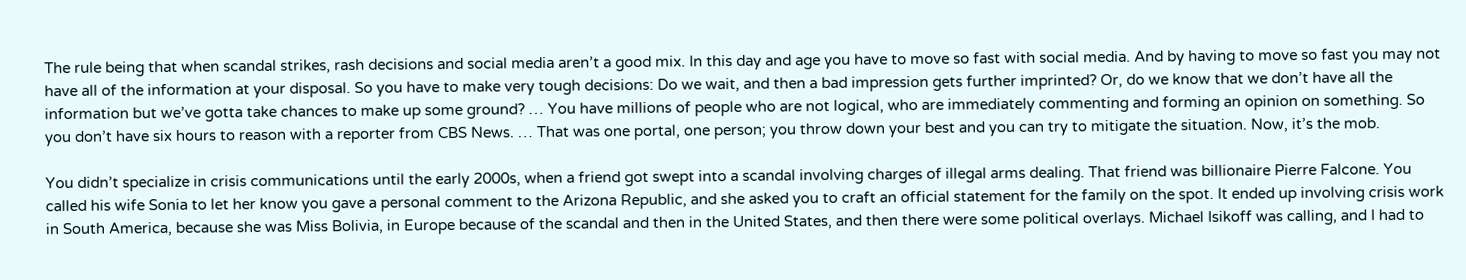The rule being that when scandal strikes, rash decisions and social media aren’t a good mix. In this day and age you have to move so fast with social media. And by having to move so fast you may not have all of the information at your disposal. So you have to make very tough decisions: Do we wait, and then a bad impression gets further imprinted? Or, do we know that we don’t have all the information but we’ve gotta take chances to make up some ground? … You have millions of people who are not logical, who are immediately commenting and forming an opinion on something. So you don’t have six hours to reason with a reporter from CBS News. … That was one portal, one person; you throw down your best and you can try to mitigate the situation. Now, it’s the mob.

You didn’t specialize in crisis communications until the early 2000s, when a friend got swept into a scandal involving charges of illegal arms dealing. That friend was billionaire Pierre Falcone. You called his wife Sonia to let her know you gave a personal comment to the Arizona Republic, and she asked you to craft an official statement for the family on the spot. It ended up involving crisis work in South America, because she was Miss Bolivia, in Europe because of the scandal and then in the United States, and then there were some political overlays. Michael Isikoff was calling, and I had to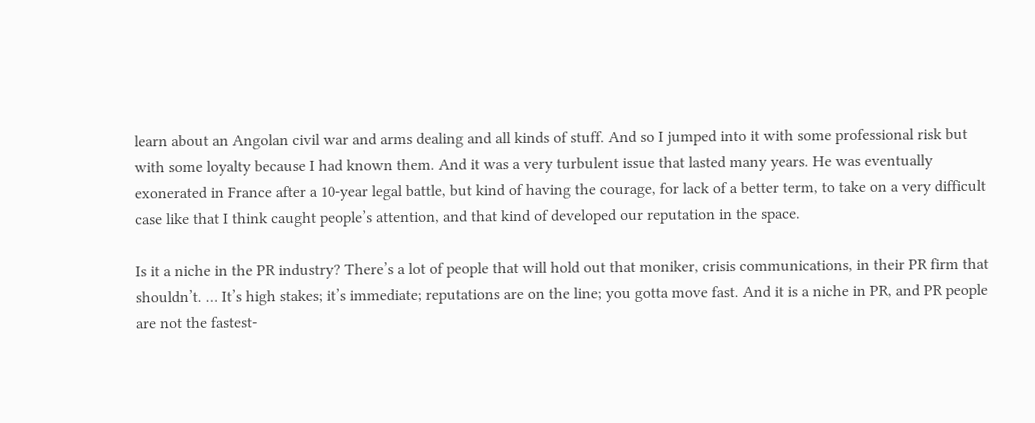learn about an Angolan civil war and arms dealing and all kinds of stuff. And so I jumped into it with some professional risk but with some loyalty because I had known them. And it was a very turbulent issue that lasted many years. He was eventually exonerated in France after a 10-year legal battle, but kind of having the courage, for lack of a better term, to take on a very difficult case like that I think caught people’s attention, and that kind of developed our reputation in the space.

Is it a niche in the PR industry? There’s a lot of people that will hold out that moniker, crisis communications, in their PR firm that shouldn’t. … It’s high stakes; it’s immediate; reputations are on the line; you gotta move fast. And it is a niche in PR, and PR people are not the fastest-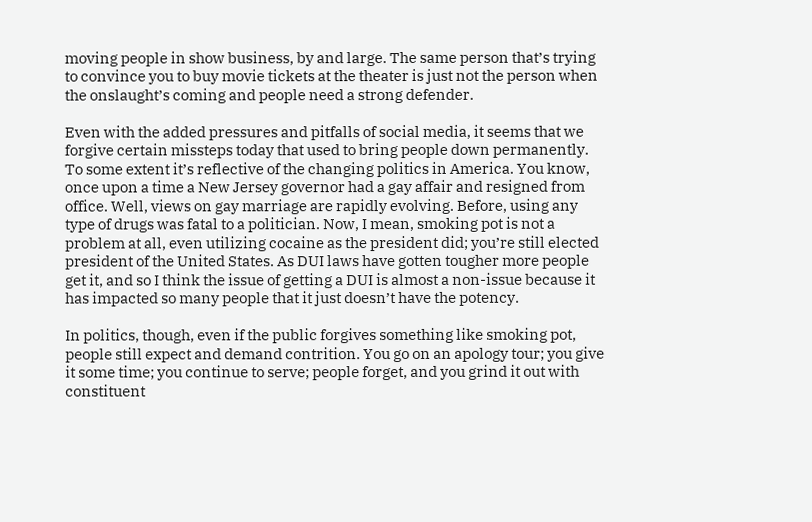moving people in show business, by and large. The same person that’s trying to convince you to buy movie tickets at the theater is just not the person when the onslaught’s coming and people need a strong defender.

Even with the added pressures and pitfalls of social media, it seems that we forgive certain missteps today that used to bring people down permanently. To some extent it’s reflective of the changing politics in America. You know, once upon a time a New Jersey governor had a gay affair and resigned from office. Well, views on gay marriage are rapidly evolving. Before, using any type of drugs was fatal to a politician. Now, I mean, smoking pot is not a problem at all, even utilizing cocaine as the president did; you’re still elected president of the United States. As DUI laws have gotten tougher more people get it, and so I think the issue of getting a DUI is almost a non-issue because it has impacted so many people that it just doesn’t have the potency.

In politics, though, even if the public forgives something like smoking pot, people still expect and demand contrition. You go on an apology tour; you give it some time; you continue to serve; people forget, and you grind it out with constituent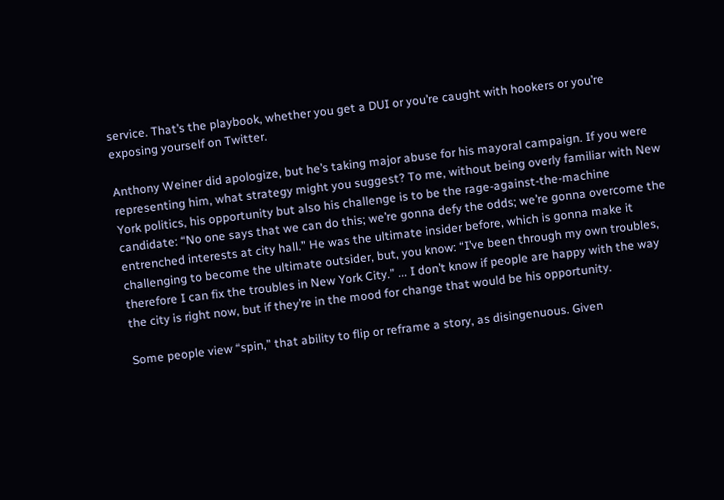service. That’s the playbook, whether you get a DUI or you’re caught with hookers or you’re exposing yourself on Twitter.

Anthony Weiner did apologize, but he’s taking major abuse for his mayoral campaign. If you were representing him, what strategy might you suggest? To me, without being overly familiar with New York politics, his opportunity but also his challenge is to be the rage-against-the-machine candidate: “No one says that we can do this; we’re gonna defy the odds; we’re gonna overcome the entrenched interests at city hall.” He was the ultimate insider before, which is gonna make it challenging to become the ultimate outsider, but, you know: “I’ve been through my own troubles, therefore I can fix the troubles in New York City.” ... I don’t know if people are happy with the way the city is right now, but if they’re in the mood for change that would be his opportunity.

Some people view “spin,” that ability to flip or reframe a story, as disingenuous. Given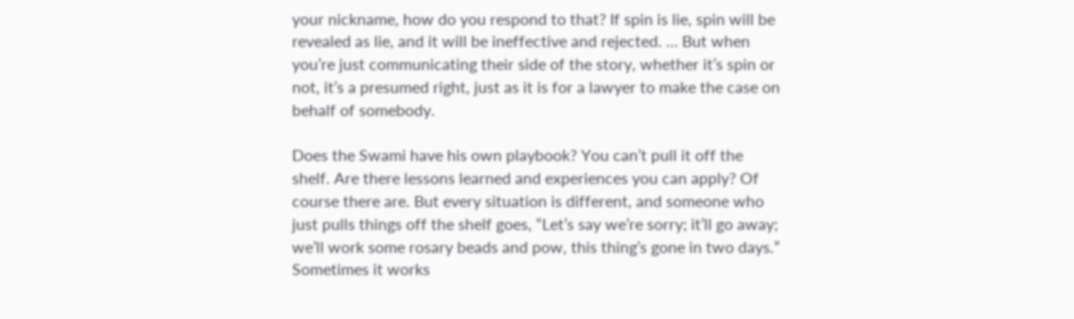your nickname, how do you respond to that? If spin is lie, spin will be revealed as lie, and it will be ineffective and rejected. … But when you’re just communicating their side of the story, whether it’s spin or not, it’s a presumed right, just as it is for a lawyer to make the case on behalf of somebody.

Does the Swami have his own playbook? You can’t pull it off the shelf. Are there lessons learned and experiences you can apply? Of course there are. But every situation is different, and someone who just pulls things off the shelf goes, “Let’s say we’re sorry; it’ll go away; we’ll work some rosary beads and pow, this thing’s gone in two days.” Sometimes it works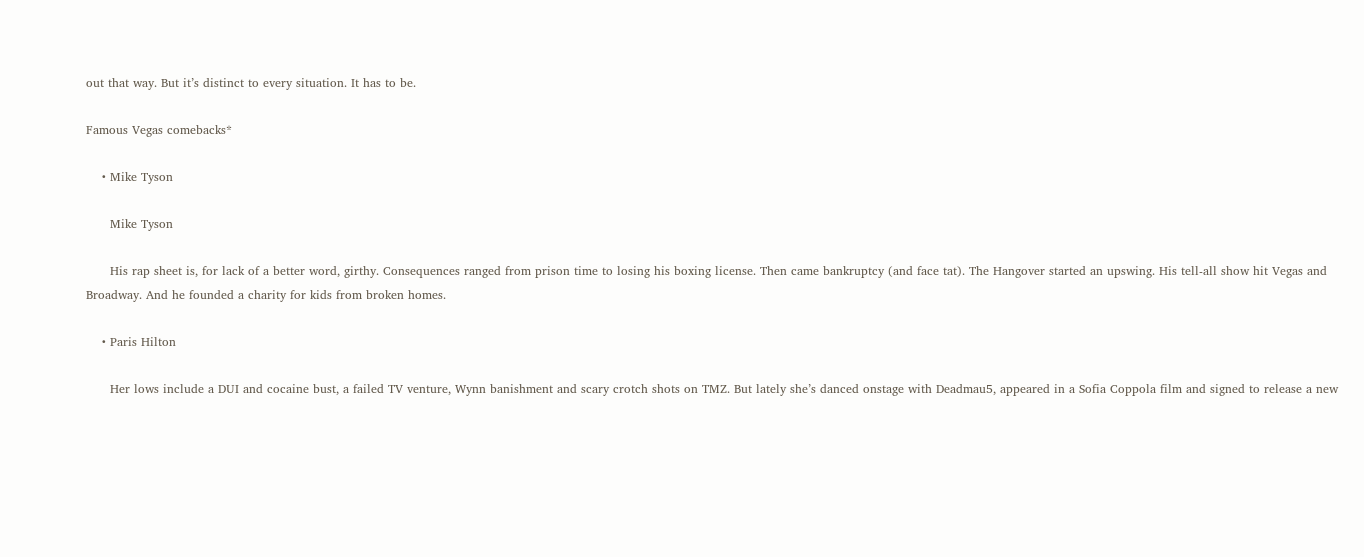out that way. But it’s distinct to every situation. It has to be.

Famous Vegas comebacks*

    • Mike Tyson

      Mike Tyson

      His rap sheet is, for lack of a better word, girthy. Consequences ranged from prison time to losing his boxing license. Then came bankruptcy (and face tat). The Hangover started an upswing. His tell-all show hit Vegas and Broadway. And he founded a charity for kids from broken homes.

    • Paris Hilton

      Her lows include a DUI and cocaine bust, a failed TV venture, Wynn banishment and scary crotch shots on TMZ. But lately she’s danced onstage with Deadmau5, appeared in a Sofia Coppola film and signed to release a new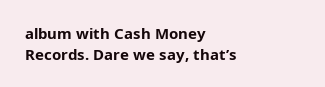album with Cash Money Records. Dare we say, that’s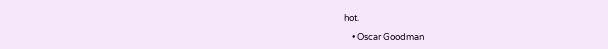hot.

    • Oscar Goodman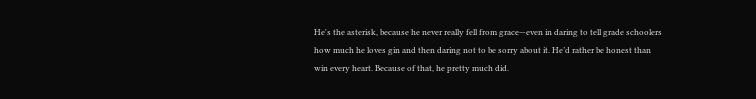He's the asterisk, because he never really fell from grace—even in daring to tell grade schoolers how much he loves gin and then daring not to be sorry about it. He’d rather be honest than win every heart. Because of that, he pretty much did.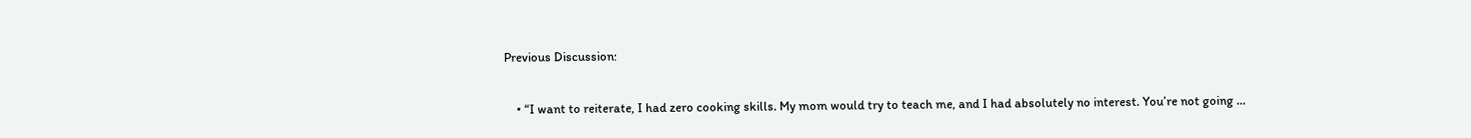Previous Discussion:

    • “I want to reiterate, I had zero cooking skills. My mom would try to teach me, and I had absolutely no interest. You’re not going ...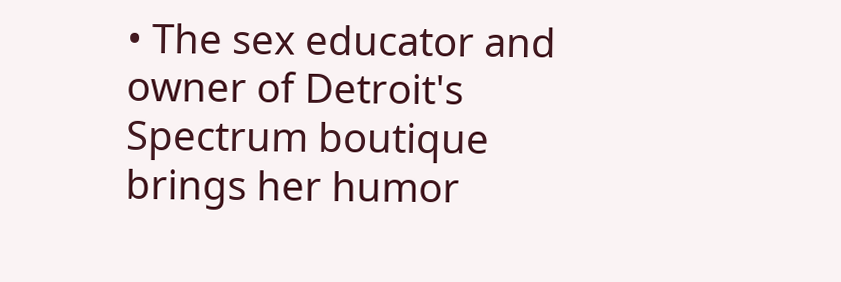• The sex educator and owner of Detroit's Spectrum boutique brings her humor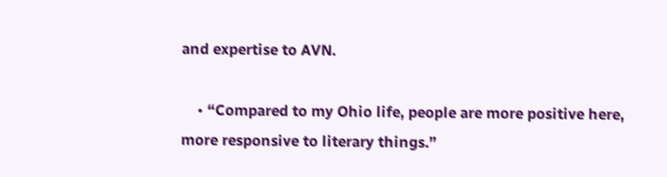and expertise to AVN.

    • “Compared to my Ohio life, people are more positive here, more responsive to literary things.”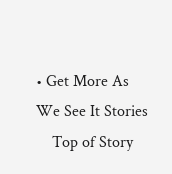• Get More As We See It Stories
    Top of Story